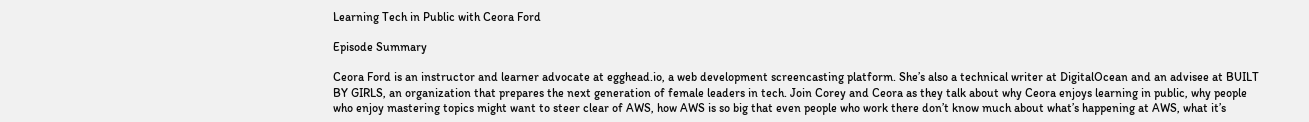Learning Tech in Public with Ceora Ford

Episode Summary

Ceora Ford is an instructor and learner advocate at egghead.io, a web development screencasting platform. She’s also a technical writer at DigitalOcean and an advisee at BUILT BY GIRLS, an organization that prepares the next generation of female leaders in tech. Join Corey and Ceora as they talk about why Ceora enjoys learning in public, why people who enjoy mastering topics might want to steer clear of AWS, how AWS is so big that even people who work there don’t know much about what’s happening at AWS, what it’s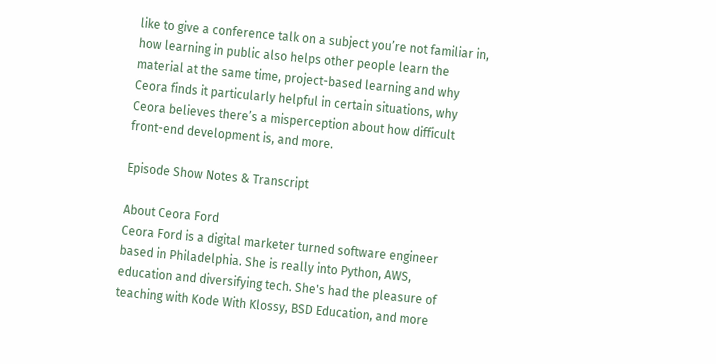like to give a conference talk on a subject you’re not familiar in, how learning in public also helps other people learn the material at the same time, project-based learning and why Ceora finds it particularly helpful in certain situations, why Ceora believes there’s a misperception about how difficult front-end development is, and more.

Episode Show Notes & Transcript

About Ceora Ford
Ceora Ford is a digital marketer turned software engineer based in Philadelphia. She is really into Python, AWS, education and diversifying tech. She's had the pleasure of teaching with Kode With Klossy, BSD Education, and more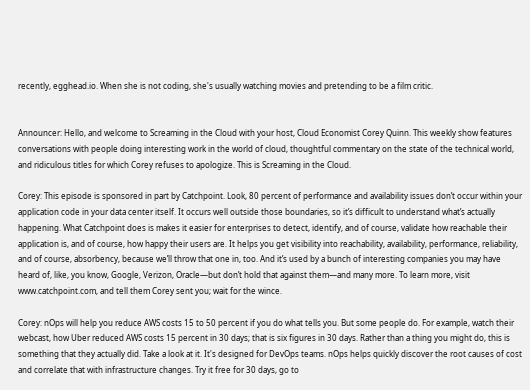recently, egghead.io. When she is not coding, she's usually watching movies and pretending to be a film critic.


Announcer: Hello, and welcome to Screaming in the Cloud with your host, Cloud Economist Corey Quinn. This weekly show features conversations with people doing interesting work in the world of cloud, thoughtful commentary on the state of the technical world, and ridiculous titles for which Corey refuses to apologize. This is Screaming in the Cloud.

Corey: This episode is sponsored in part by Catchpoint. Look, 80 percent of performance and availability issues don’t occur within your application code in your data center itself. It occurs well outside those boundaries, so it’s difficult to understand what’s actually happening. What Catchpoint does is makes it easier for enterprises to detect, identify, and of course, validate how reachable their application is, and of course, how happy their users are. It helps you get visibility into reachability, availability, performance, reliability, and of course, absorbency, because we’ll throw that one in, too. And it’s used by a bunch of interesting companies you may have heard of, like, you know, Google, Verizon, Oracle—but don’t hold that against them—and many more. To learn more, visit www.catchpoint.com, and tell them Corey sent you; wait for the wince.

Corey: nOps will help you reduce AWS costs 15 to 50 percent if you do what tells you. But some people do. For example, watch their webcast, how Uber reduced AWS costs 15 percent in 30 days; that is six figures in 30 days. Rather than a thing you might do, this is something that they actually did. Take a look at it. It's designed for DevOps teams. nOps helps quickly discover the root causes of cost and correlate that with infrastructure changes. Try it free for 30 days, go to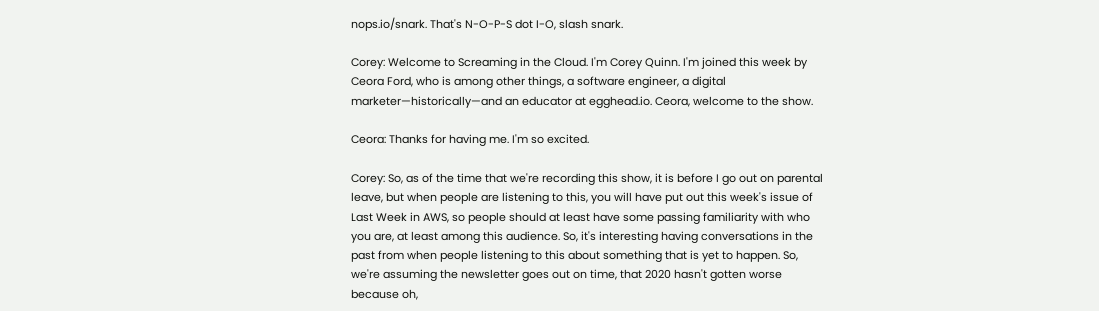nops.io/snark. That's N-O-P-S dot I-O, slash snark.

Corey: Welcome to Screaming in the Cloud. I'm Corey Quinn. I'm joined this week by Ceora Ford, who is among other things, a software engineer, a digital marketer—historically—and an educator at egghead.io. Ceora, welcome to the show.

Ceora: Thanks for having me. I'm so excited.

Corey: So, as of the time that we're recording this show, it is before I go out on parental leave, but when people are listening to this, you will have put out this week's issue of Last Week in AWS, so people should at least have some passing familiarity with who you are, at least among this audience. So, it's interesting having conversations in the past from when people listening to this about something that is yet to happen. So, we're assuming the newsletter goes out on time, that 2020 hasn't gotten worse because oh,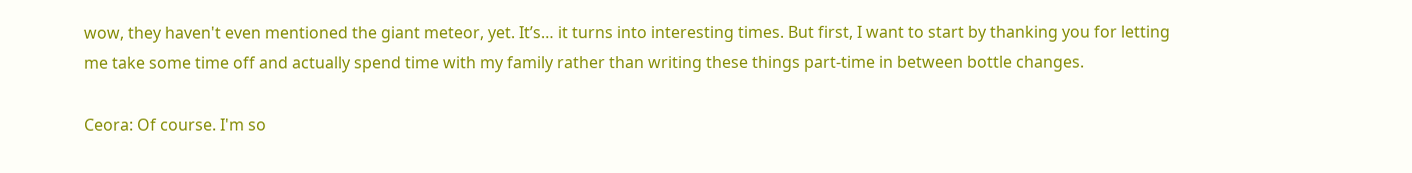wow, they haven't even mentioned the giant meteor, yet. It’s… it turns into interesting times. But first, I want to start by thanking you for letting me take some time off and actually spend time with my family rather than writing these things part-time in between bottle changes.

Ceora: Of course. I'm so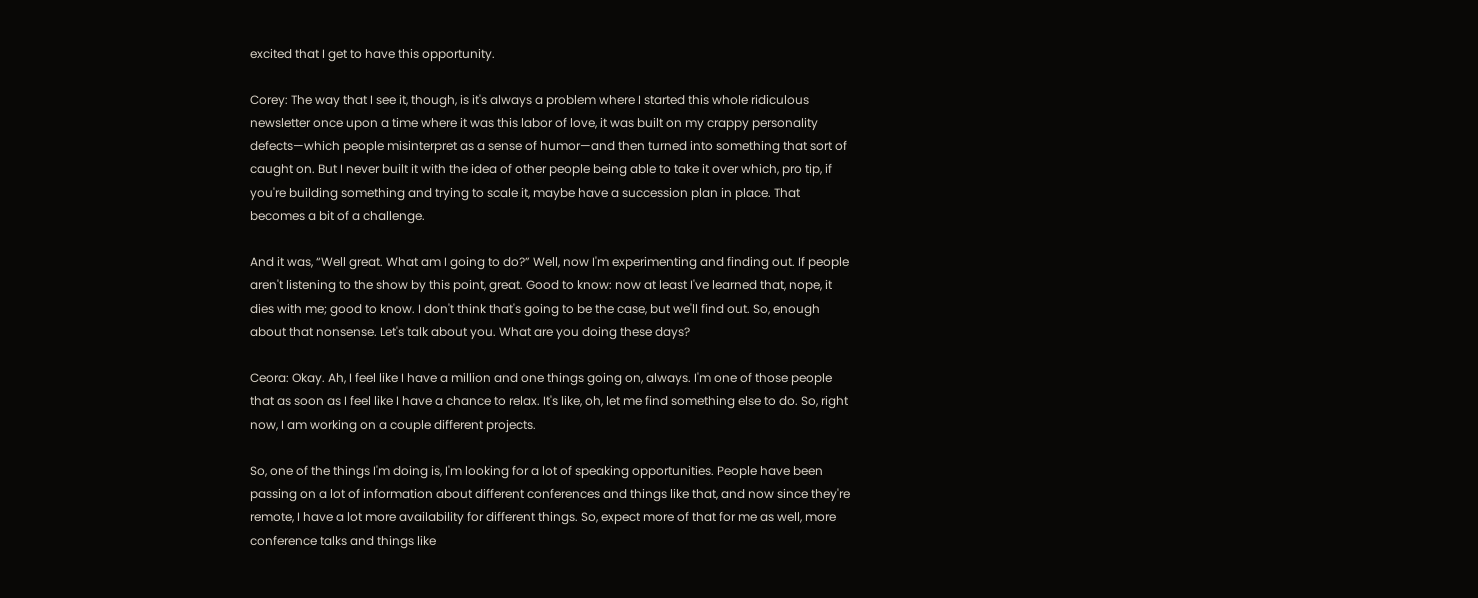excited that I get to have this opportunity.

Corey: The way that I see it, though, is it's always a problem where I started this whole ridiculous newsletter once upon a time where it was this labor of love, it was built on my crappy personality defects—which people misinterpret as a sense of humor—and then turned into something that sort of caught on. But I never built it with the idea of other people being able to take it over which, pro tip, if you're building something and trying to scale it, maybe have a succession plan in place. That becomes a bit of a challenge.

And it was, “Well great. What am I going to do?” Well, now I'm experimenting and finding out. If people aren't listening to the show by this point, great. Good to know: now at least I've learned that, nope, it dies with me; good to know. I don't think that's going to be the case, but we'll find out. So, enough about that nonsense. Let's talk about you. What are you doing these days?

Ceora: Okay. Ah, I feel like I have a million and one things going on, always. I'm one of those people that as soon as I feel like I have a chance to relax. It's like, oh, let me find something else to do. So, right now, I am working on a couple different projects.

So, one of the things I'm doing is, I'm looking for a lot of speaking opportunities. People have been passing on a lot of information about different conferences and things like that, and now since they're remote, I have a lot more availability for different things. So, expect more of that for me as well, more conference talks and things like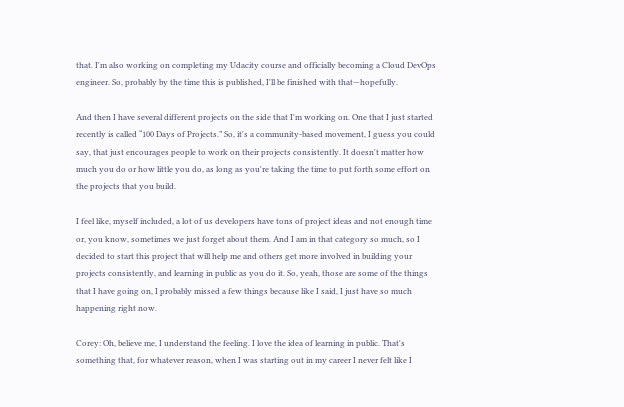that. I'm also working on completing my Udacity course and officially becoming a Cloud DevOps engineer. So, probably by the time this is published, I'll be finished with that—hopefully.

And then I have several different projects on the side that I'm working on. One that I just started recently is called “100 Days of Projects.” So, it's a community-based movement, I guess you could say, that just encourages people to work on their projects consistently. It doesn't matter how much you do or how little you do, as long as you're taking the time to put forth some effort on the projects that you build.

I feel like, myself included, a lot of us developers have tons of project ideas and not enough time or, you know, sometimes we just forget about them. And I am in that category so much, so I decided to start this project that will help me and others get more involved in building your projects consistently, and learning in public as you do it. So, yeah, those are some of the things that I have going on, I probably missed a few things because like I said, I just have so much happening right now.

Corey: Oh, believe me, I understand the feeling. I love the idea of learning in public. That's something that, for whatever reason, when I was starting out in my career I never felt like I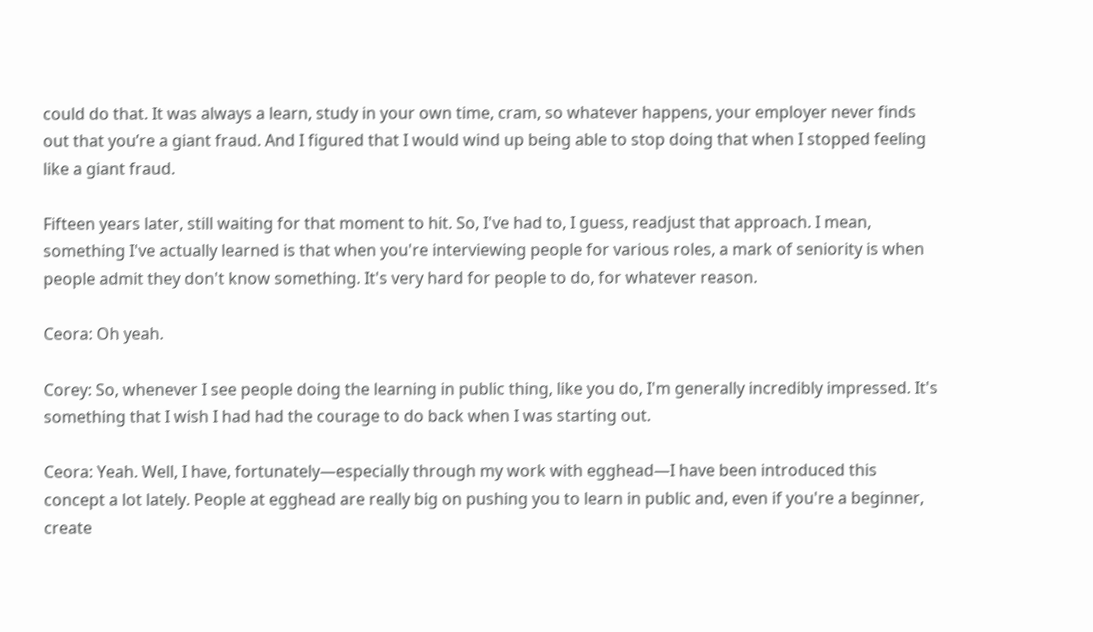could do that. It was always a learn, study in your own time, cram, so whatever happens, your employer never finds out that you’re a giant fraud. And I figured that I would wind up being able to stop doing that when I stopped feeling like a giant fraud.

Fifteen years later, still waiting for that moment to hit. So, I've had to, I guess, readjust that approach. I mean, something I've actually learned is that when you're interviewing people for various roles, a mark of seniority is when people admit they don't know something. It's very hard for people to do, for whatever reason.

Ceora: Oh yeah.

Corey: So, whenever I see people doing the learning in public thing, like you do, I'm generally incredibly impressed. It's something that I wish I had had the courage to do back when I was starting out.

Ceora: Yeah. Well, I have, fortunately—especially through my work with egghead—I have been introduced this concept a lot lately. People at egghead are really big on pushing you to learn in public and, even if you're a beginner, create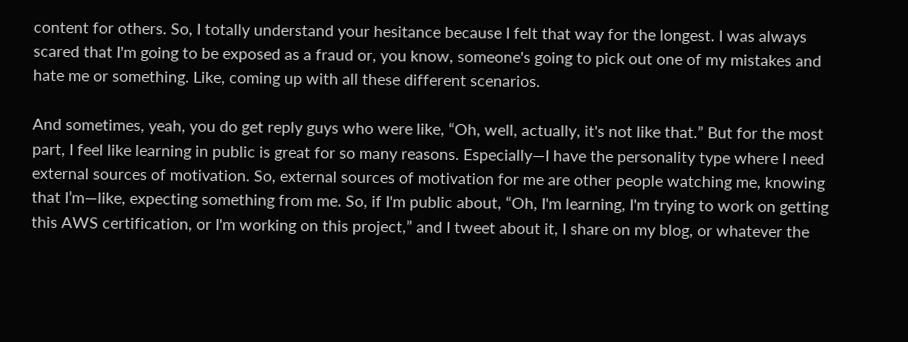content for others. So, I totally understand your hesitance because I felt that way for the longest. I was always scared that I'm going to be exposed as a fraud or, you know, someone's going to pick out one of my mistakes and hate me or something. Like, coming up with all these different scenarios.

And sometimes, yeah, you do get reply guys who were like, “Oh, well, actually, it's not like that.” But for the most part, I feel like learning in public is great for so many reasons. Especially—I have the personality type where I need external sources of motivation. So, external sources of motivation for me are other people watching me, knowing that I’m—like, expecting something from me. So, if I'm public about, “Oh, I'm learning, I'm trying to work on getting this AWS certification, or I'm working on this project,” and I tweet about it, I share on my blog, or whatever the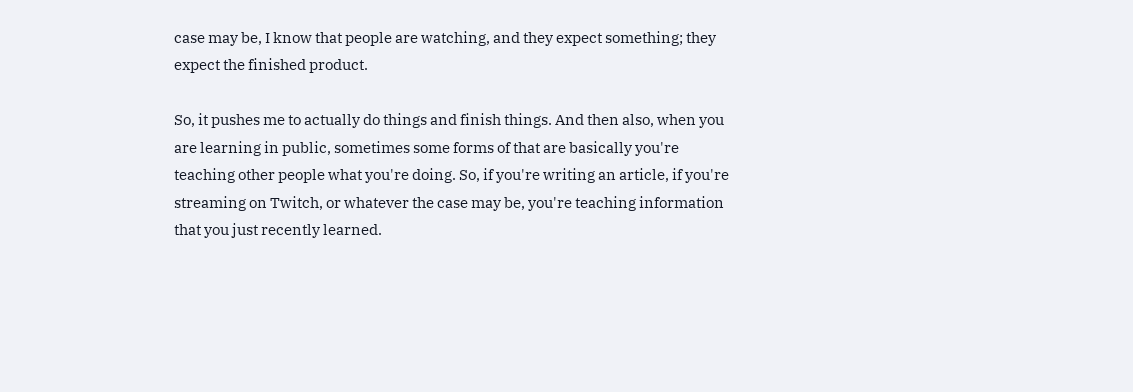case may be, I know that people are watching, and they expect something; they expect the finished product.

So, it pushes me to actually do things and finish things. And then also, when you are learning in public, sometimes some forms of that are basically you're teaching other people what you're doing. So, if you're writing an article, if you're streaming on Twitch, or whatever the case may be, you're teaching information that you just recently learned.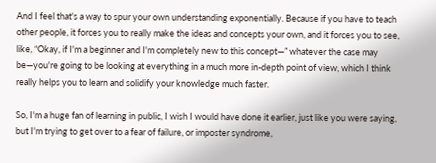And I feel that's a way to spur your own understanding exponentially. Because if you have to teach other people, it forces you to really make the ideas and concepts your own, and it forces you to see, like, “Okay, if I'm a beginner and I'm completely new to this concept—” whatever the case may be—you're going to be looking at everything in a much more in-depth point of view, which I think really helps you to learn and solidify your knowledge much faster.

So, I'm a huge fan of learning in public, I wish I would have done it earlier, just like you were saying, but I'm trying to get over to a fear of failure, or imposter syndrome,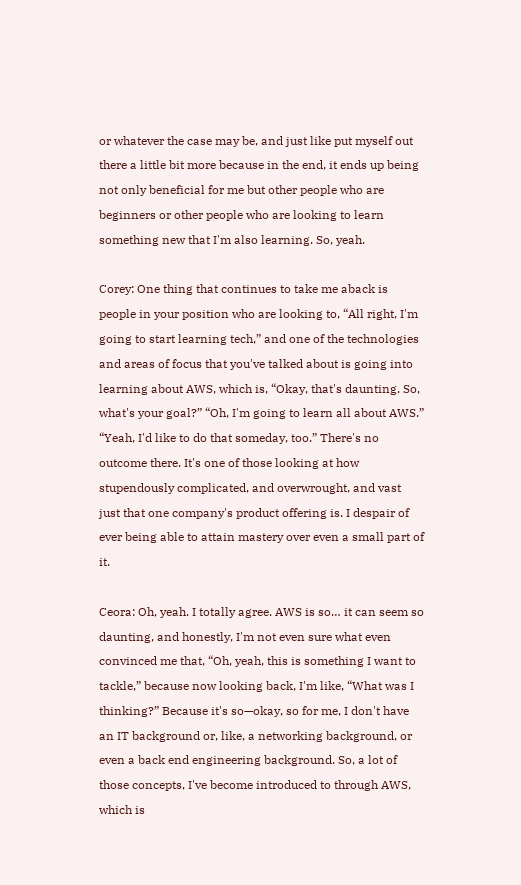or whatever the case may be, and just like put myself out there a little bit more because in the end, it ends up being not only beneficial for me but other people who are beginners or other people who are looking to learn something new that I'm also learning. So, yeah.

Corey: One thing that continues to take me aback is people in your position who are looking to, “All right, I'm going to start learning tech,” and one of the technologies and areas of focus that you've talked about is going into learning about AWS, which is, “Okay, that's daunting. So, what's your goal?” “Oh, I'm going to learn all about AWS.” “Yeah, I'd like to do that someday, too.” There's no outcome there. It's one of those looking at how stupendously complicated, and overwrought, and vast just that one company's product offering is. I despair of ever being able to attain mastery over even a small part of it.

Ceora: Oh, yeah. I totally agree. AWS is so… it can seem so daunting, and honestly, I'm not even sure what even convinced me that, “Oh, yeah, this is something I want to tackle,” because now looking back, I'm like, “What was I thinking?” Because it's so—okay, so for me, I don't have an IT background or, like, a networking background, or even a back end engineering background. So, a lot of those concepts, I've become introduced to through AWS, which is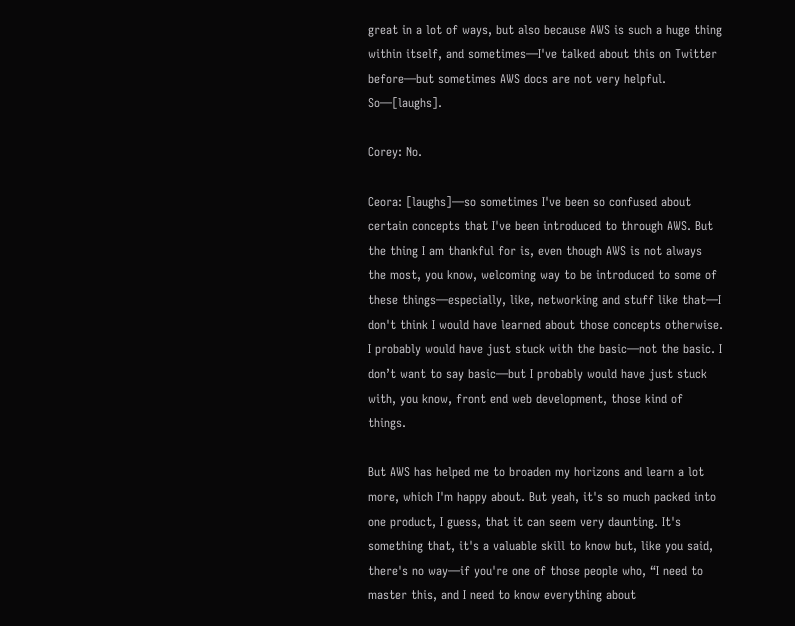great in a lot of ways, but also because AWS is such a huge thing within itself, and sometimes—I've talked about this on Twitter before—but sometimes AWS docs are not very helpful. So—[laughs].

Corey: No.

Ceora: [laughs]—so sometimes I've been so confused about certain concepts that I've been introduced to through AWS. But the thing I am thankful for is, even though AWS is not always the most, you know, welcoming way to be introduced to some of these things—especially, like, networking and stuff like that—I don't think I would have learned about those concepts otherwise. I probably would have just stuck with the basic—not the basic. I don’t want to say basic—but I probably would have just stuck with, you know, front end web development, those kind of things.

But AWS has helped me to broaden my horizons and learn a lot more, which I'm happy about. But yeah, it's so much packed into one product, I guess, that it can seem very daunting. It's something that, it's a valuable skill to know but, like you said, there's no way—if you're one of those people who, “I need to master this, and I need to know everything about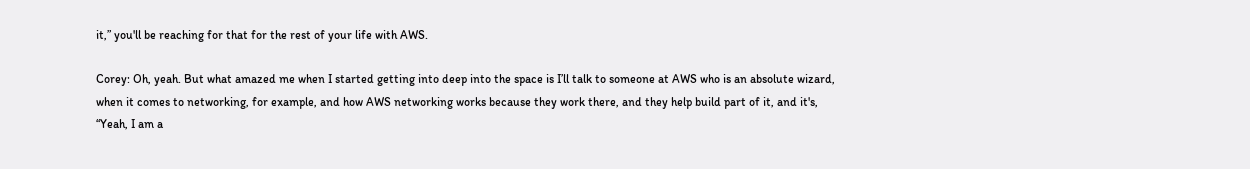it,” you'll be reaching for that for the rest of your life with AWS.

Corey: Oh, yeah. But what amazed me when I started getting into deep into the space is I’ll talk to someone at AWS who is an absolute wizard, when it comes to networking, for example, and how AWS networking works because they work there, and they help build part of it, and it's, “Yeah, I am a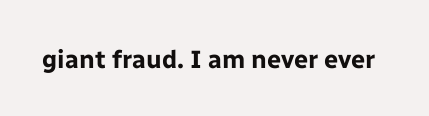giant fraud. I am never ever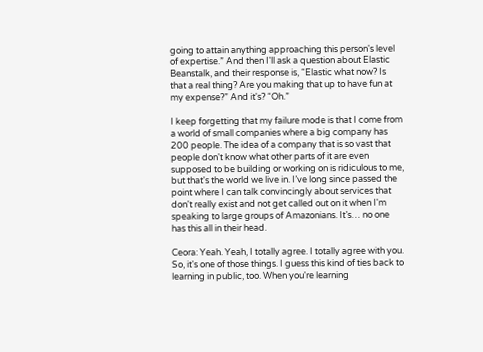going to attain anything approaching this person's level of expertise.” And then I'll ask a question about Elastic Beanstalk, and their response is, “Elastic what now? Is that a real thing? Are you making that up to have fun at my expense?” And it's? “Oh.”

I keep forgetting that my failure mode is that I come from a world of small companies where a big company has 200 people. The idea of a company that is so vast that people don't know what other parts of it are even supposed to be building or working on is ridiculous to me, but that's the world we live in. I’ve long since passed the point where I can talk convincingly about services that don't really exist and not get called out on it when I'm speaking to large groups of Amazonians. It’s… no one has this all in their head.

Ceora: Yeah. Yeah, I totally agree. I totally agree with you. So, it's one of those things. I guess this kind of ties back to learning in public, too. When you're learning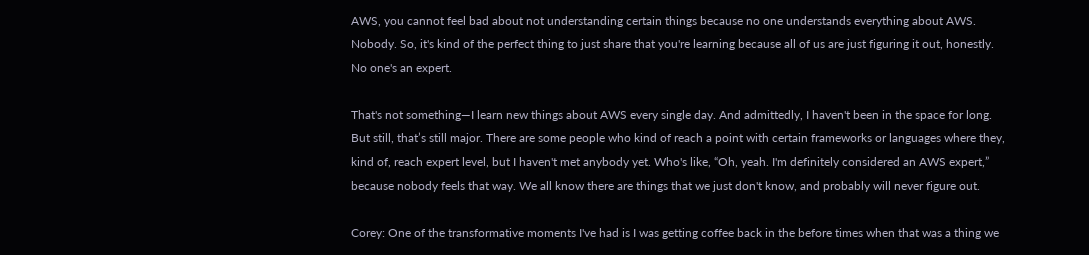AWS, you cannot feel bad about not understanding certain things because no one understands everything about AWS. Nobody. So, it's kind of the perfect thing to just share that you're learning because all of us are just figuring it out, honestly. No one's an expert.

That's not something—I learn new things about AWS every single day. And admittedly, I haven't been in the space for long. But still, that’s still major. There are some people who kind of reach a point with certain frameworks or languages where they, kind of, reach expert level, but I haven't met anybody yet. Who's like, “Oh, yeah. I'm definitely considered an AWS expert,” because nobody feels that way. We all know there are things that we just don't know, and probably will never figure out.

Corey: One of the transformative moments I've had is I was getting coffee back in the before times when that was a thing we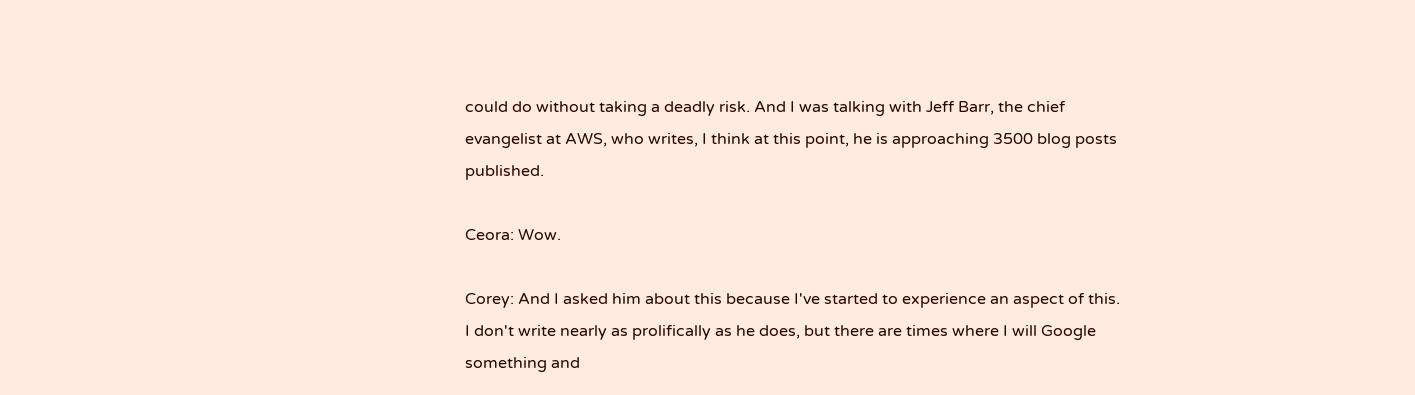could do without taking a deadly risk. And I was talking with Jeff Barr, the chief evangelist at AWS, who writes, I think at this point, he is approaching 3500 blog posts published.

Ceora: Wow.

Corey: And I asked him about this because I've started to experience an aspect of this. I don't write nearly as prolifically as he does, but there are times where I will Google something and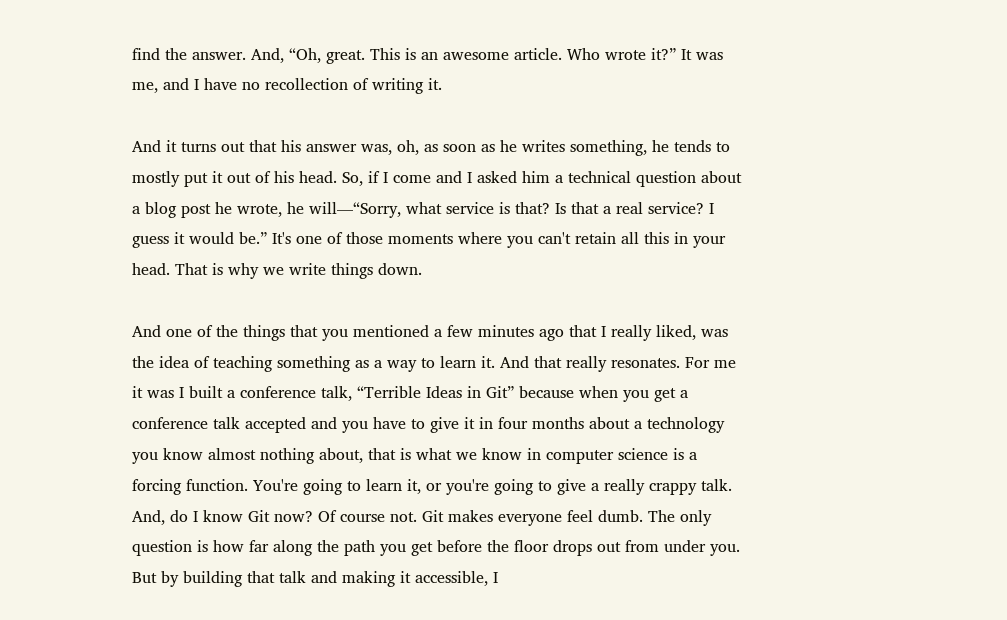find the answer. And, “Oh, great. This is an awesome article. Who wrote it?” It was me, and I have no recollection of writing it.

And it turns out that his answer was, oh, as soon as he writes something, he tends to mostly put it out of his head. So, if I come and I asked him a technical question about a blog post he wrote, he will—“Sorry, what service is that? Is that a real service? I guess it would be.” It's one of those moments where you can't retain all this in your head. That is why we write things down.

And one of the things that you mentioned a few minutes ago that I really liked, was the idea of teaching something as a way to learn it. And that really resonates. For me it was I built a conference talk, “Terrible Ideas in Git” because when you get a conference talk accepted and you have to give it in four months about a technology you know almost nothing about, that is what we know in computer science is a forcing function. You're going to learn it, or you're going to give a really crappy talk. And, do I know Git now? Of course not. Git makes everyone feel dumb. The only question is how far along the path you get before the floor drops out from under you. But by building that talk and making it accessible, I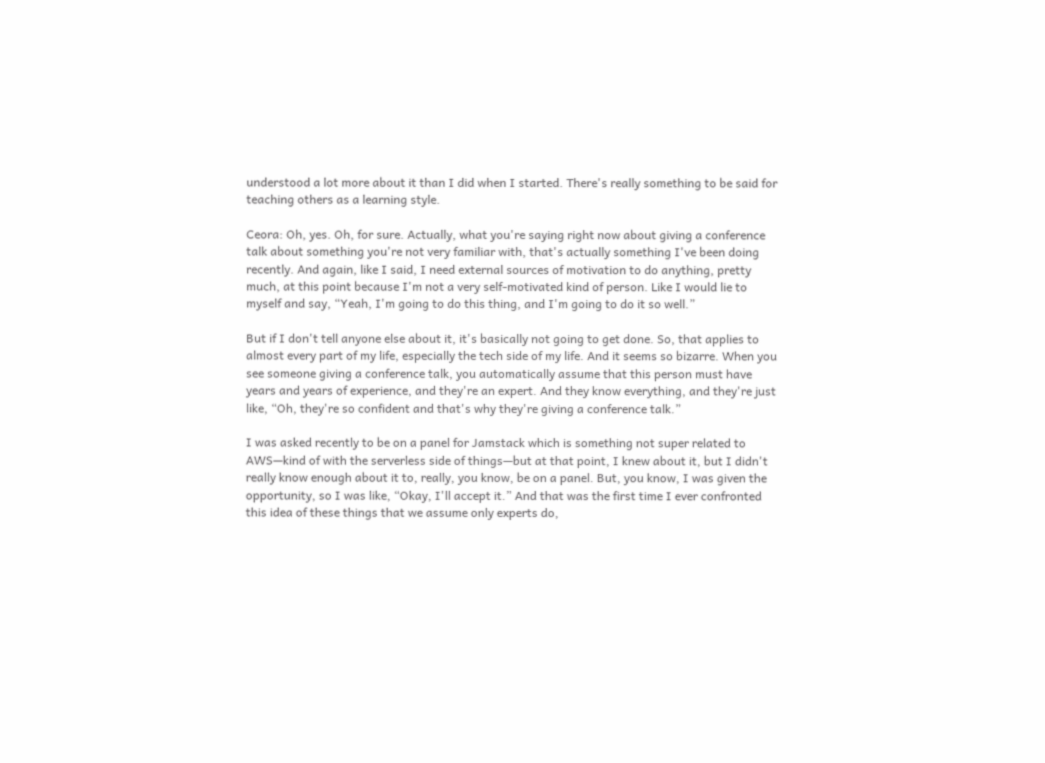understood a lot more about it than I did when I started. There's really something to be said for teaching others as a learning style.

Ceora: Oh, yes. Oh, for sure. Actually, what you're saying right now about giving a conference talk about something you're not very familiar with, that's actually something I've been doing recently. And again, like I said, I need external sources of motivation to do anything, pretty much, at this point because I'm not a very self-motivated kind of person. Like I would lie to myself and say, “Yeah, I'm going to do this thing, and I'm going to do it so well.”

But if I don't tell anyone else about it, it's basically not going to get done. So, that applies to almost every part of my life, especially the tech side of my life. And it seems so bizarre. When you see someone giving a conference talk, you automatically assume that this person must have years and years of experience, and they're an expert. And they know everything, and they're just like, “Oh, they're so confident and that's why they're giving a conference talk.”

I was asked recently to be on a panel for Jamstack which is something not super related to AWS—kind of with the serverless side of things—but at that point, I knew about it, but I didn't really know enough about it to, really, you know, be on a panel. But, you know, I was given the opportunity, so I was like, “Okay, I'll accept it.” And that was the first time I ever confronted this idea of these things that we assume only experts do,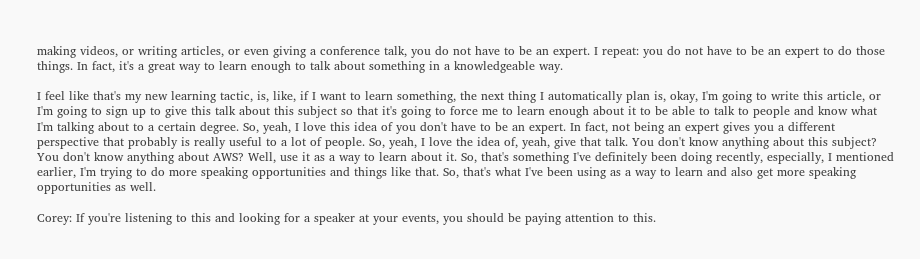making videos, or writing articles, or even giving a conference talk, you do not have to be an expert. I repeat: you do not have to be an expert to do those things. In fact, it's a great way to learn enough to talk about something in a knowledgeable way.

I feel like that's my new learning tactic, is, like, if I want to learn something, the next thing I automatically plan is, okay, I'm going to write this article, or I'm going to sign up to give this talk about this subject so that it's going to force me to learn enough about it to be able to talk to people and know what I'm talking about to a certain degree. So, yeah, I love this idea of you don't have to be an expert. In fact, not being an expert gives you a different perspective that probably is really useful to a lot of people. So, yeah, I love the idea of, yeah, give that talk. You don't know anything about this subject? You don't know anything about AWS? Well, use it as a way to learn about it. So, that's something I've definitely been doing recently, especially, I mentioned earlier, I'm trying to do more speaking opportunities and things like that. So, that's what I've been using as a way to learn and also get more speaking opportunities as well.

Corey: If you're listening to this and looking for a speaker at your events, you should be paying attention to this.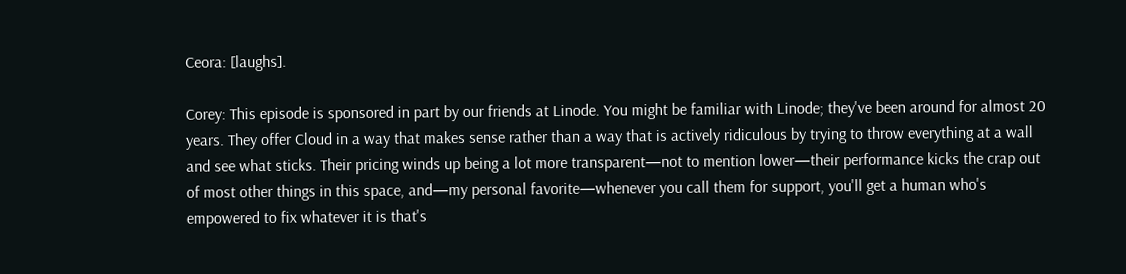Ceora: [laughs].

Corey: This episode is sponsored in part by our friends at Linode. You might be familiar with Linode; they've been around for almost 20 years. They offer Cloud in a way that makes sense rather than a way that is actively ridiculous by trying to throw everything at a wall and see what sticks. Their pricing winds up being a lot more transparent—not to mention lower—their performance kicks the crap out of most other things in this space, and—my personal favorite—whenever you call them for support, you'll get a human who's empowered to fix whatever it is that's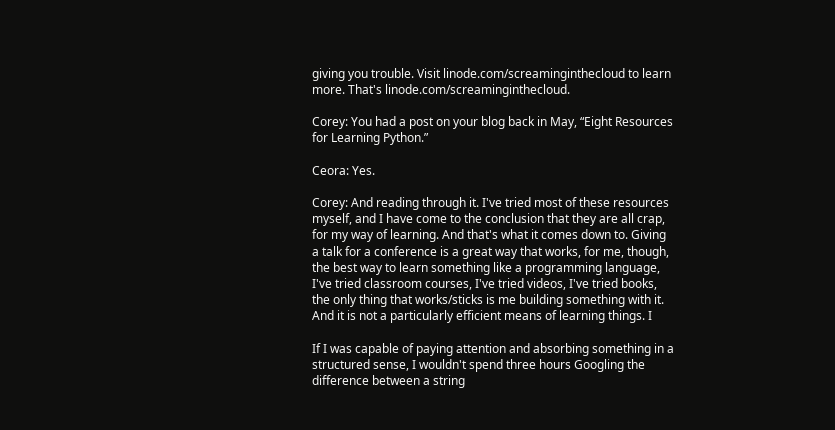giving you trouble. Visit linode.com/screaminginthecloud to learn more. That's linode.com/screaminginthecloud.

Corey: You had a post on your blog back in May, “Eight Resources for Learning Python.”

Ceora: Yes.

Corey: And reading through it. I've tried most of these resources myself, and I have come to the conclusion that they are all crap, for my way of learning. And that's what it comes down to. Giving a talk for a conference is a great way that works, for me, though, the best way to learn something like a programming language, I've tried classroom courses, I've tried videos, I've tried books, the only thing that works/sticks is me building something with it. And it is not a particularly efficient means of learning things. I

If I was capable of paying attention and absorbing something in a structured sense, I wouldn't spend three hours Googling the difference between a string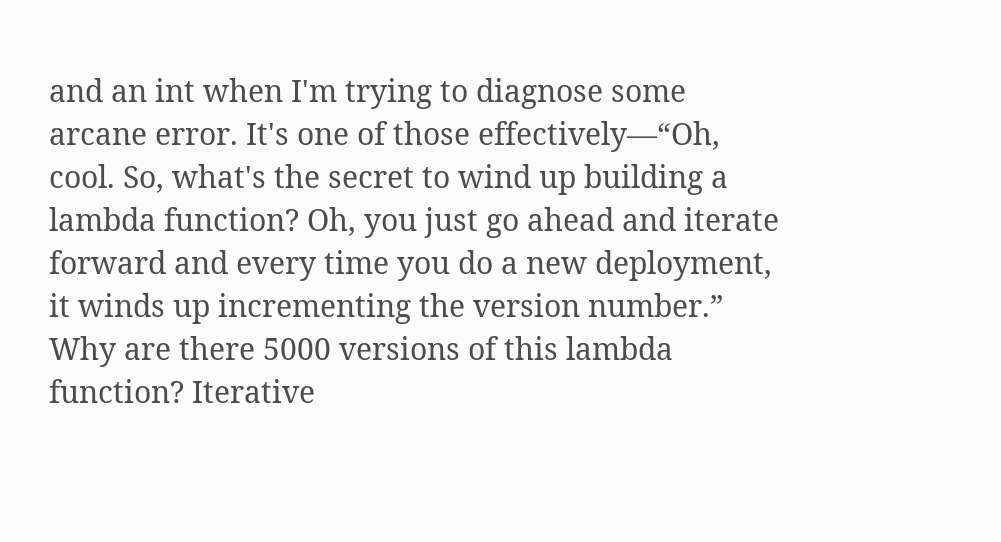and an int when I'm trying to diagnose some arcane error. It's one of those effectively—“Oh, cool. So, what's the secret to wind up building a lambda function? Oh, you just go ahead and iterate forward and every time you do a new deployment, it winds up incrementing the version number.” Why are there 5000 versions of this lambda function? Iterative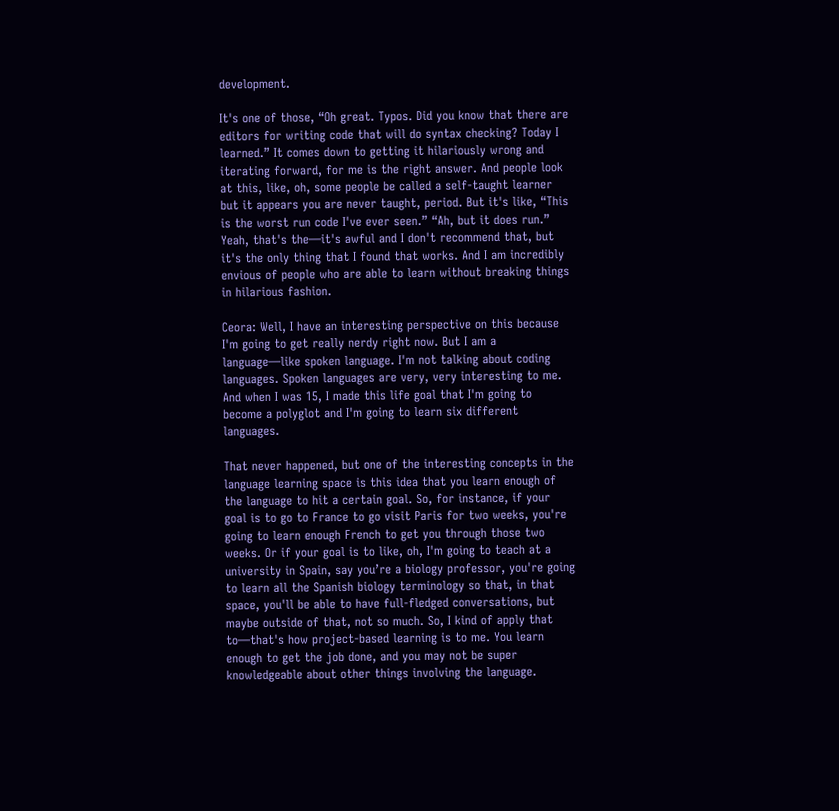development.

It's one of those, “Oh great. Typos. Did you know that there are editors for writing code that will do syntax checking? Today I learned.” It comes down to getting it hilariously wrong and iterating forward, for me is the right answer. And people look at this, like, oh, some people be called a self-taught learner but it appears you are never taught, period. But it's like, “This is the worst run code I've ever seen.” “Ah, but it does run.” Yeah, that's the—it's awful and I don't recommend that, but it's the only thing that I found that works. And I am incredibly envious of people who are able to learn without breaking things in hilarious fashion.

Ceora: Well, I have an interesting perspective on this because I'm going to get really nerdy right now. But I am a language—like spoken language. I'm not talking about coding languages. Spoken languages are very, very interesting to me. And when I was 15, I made this life goal that I'm going to become a polyglot and I'm going to learn six different languages.

That never happened, but one of the interesting concepts in the language learning space is this idea that you learn enough of the language to hit a certain goal. So, for instance, if your goal is to go to France to go visit Paris for two weeks, you're going to learn enough French to get you through those two weeks. Or if your goal is to like, oh, I'm going to teach at a university in Spain, say you’re a biology professor, you're going to learn all the Spanish biology terminology so that, in that space, you'll be able to have full-fledged conversations, but maybe outside of that, not so much. So, I kind of apply that to—that's how project-based learning is to me. You learn enough to get the job done, and you may not be super knowledgeable about other things involving the language.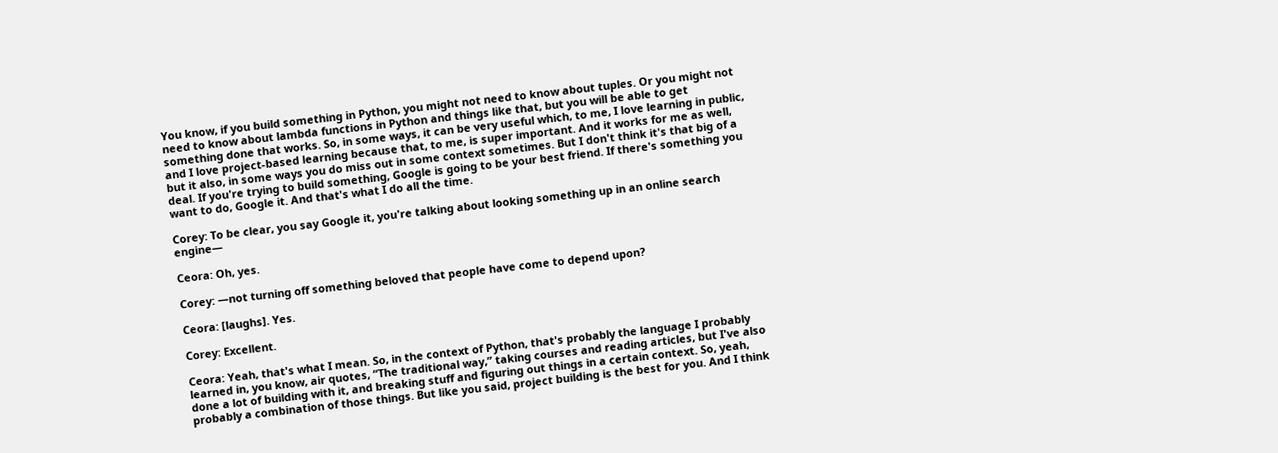You know, if you build something in Python, you might not need to know about tuples. Or you might not need to know about lambda functions in Python and things like that, but you will be able to get something done that works. So, in some ways, it can be very useful which, to me, I love learning in public, and I love project-based learning because that, to me, is super important. And it works for me as well, but it also, in some ways you do miss out in some context sometimes. But I don't think it's that big of a deal. If you're trying to build something, Google is going to be your best friend. If there's something you want to do, Google it. And that's what I do all the time.

Corey: To be clear, you say Google it, you're talking about looking something up in an online search engine—

Ceora: Oh, yes.

Corey: —not turning off something beloved that people have come to depend upon?

Ceora: [laughs]. Yes.

Corey: Excellent.

Ceora: Yeah, that's what I mean. So, in the context of Python, that's probably the language I probably learned in, you know, air quotes, “The traditional way,” taking courses and reading articles, but I've also done a lot of building with it, and breaking stuff and figuring out things in a certain context. So, yeah, probably a combination of those things. But like you said, project building is the best for you. And I think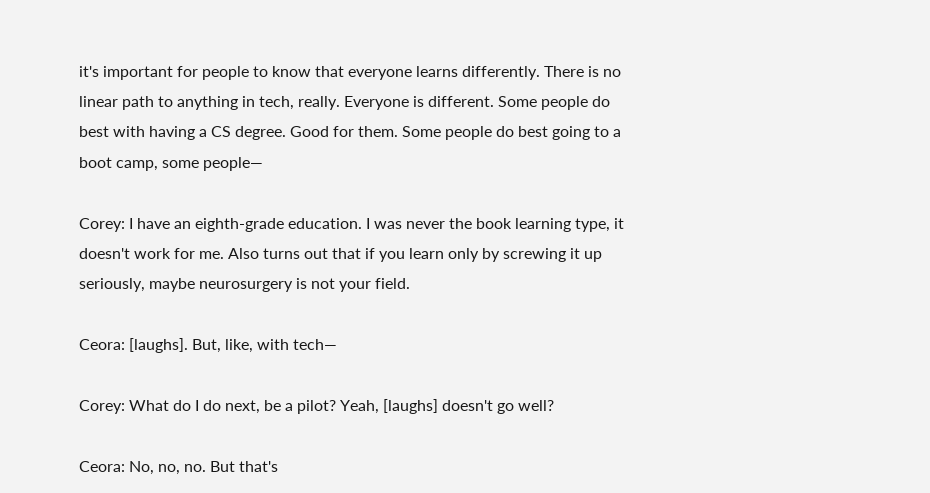it's important for people to know that everyone learns differently. There is no linear path to anything in tech, really. Everyone is different. Some people do best with having a CS degree. Good for them. Some people do best going to a boot camp, some people—

Corey: I have an eighth-grade education. I was never the book learning type, it doesn't work for me. Also turns out that if you learn only by screwing it up seriously, maybe neurosurgery is not your field.

Ceora: [laughs]. But, like, with tech—

Corey: What do I do next, be a pilot? Yeah, [laughs] doesn't go well?

Ceora: No, no, no. But that's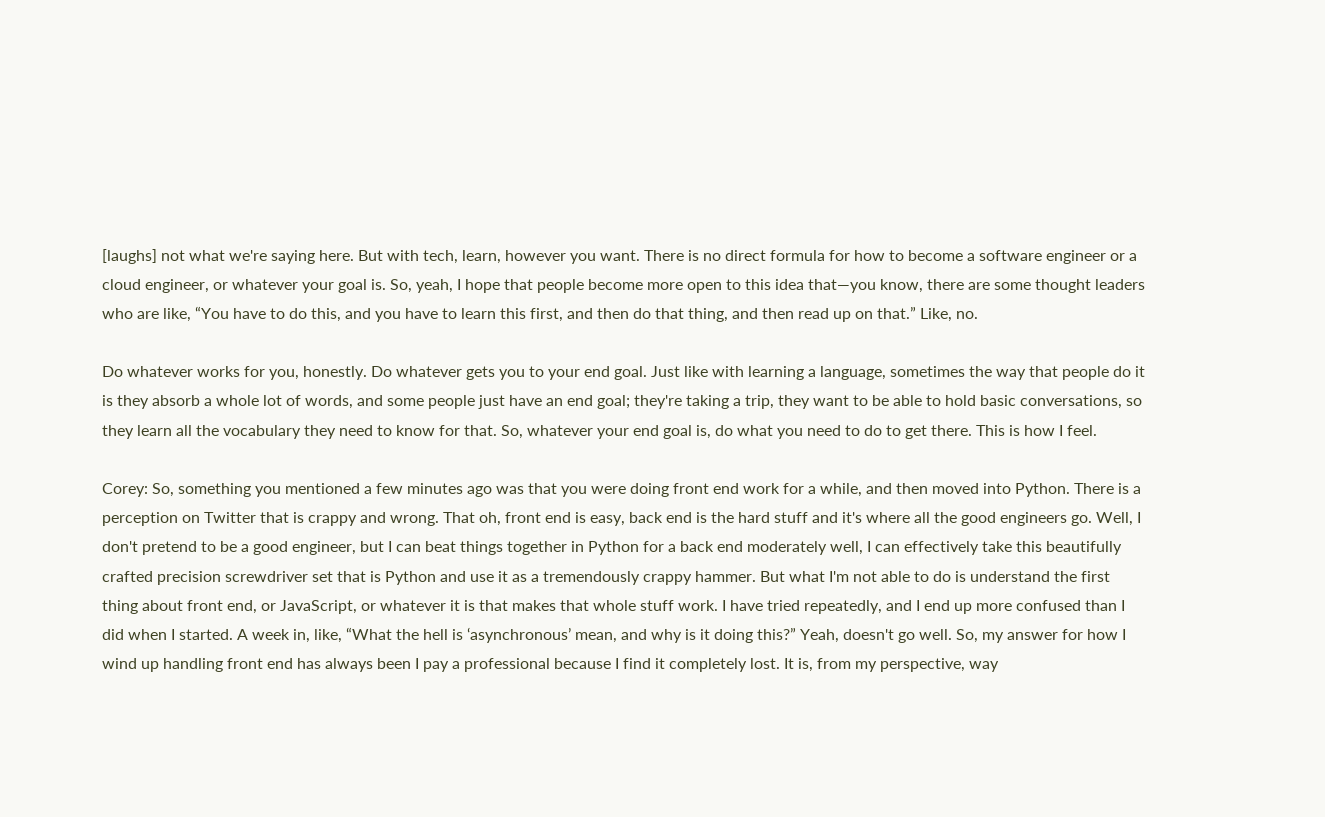[laughs] not what we're saying here. But with tech, learn, however you want. There is no direct formula for how to become a software engineer or a cloud engineer, or whatever your goal is. So, yeah, I hope that people become more open to this idea that—you know, there are some thought leaders who are like, “You have to do this, and you have to learn this first, and then do that thing, and then read up on that.” Like, no.

Do whatever works for you, honestly. Do whatever gets you to your end goal. Just like with learning a language, sometimes the way that people do it is they absorb a whole lot of words, and some people just have an end goal; they're taking a trip, they want to be able to hold basic conversations, so they learn all the vocabulary they need to know for that. So, whatever your end goal is, do what you need to do to get there. This is how I feel.

Corey: So, something you mentioned a few minutes ago was that you were doing front end work for a while, and then moved into Python. There is a perception on Twitter that is crappy and wrong. That oh, front end is easy, back end is the hard stuff and it's where all the good engineers go. Well, I don't pretend to be a good engineer, but I can beat things together in Python for a back end moderately well, I can effectively take this beautifully crafted precision screwdriver set that is Python and use it as a tremendously crappy hammer. But what I'm not able to do is understand the first thing about front end, or JavaScript, or whatever it is that makes that whole stuff work. I have tried repeatedly, and I end up more confused than I did when I started. A week in, like, “What the hell is ‘asynchronous’ mean, and why is it doing this?” Yeah, doesn't go well. So, my answer for how I wind up handling front end has always been I pay a professional because I find it completely lost. It is, from my perspective, way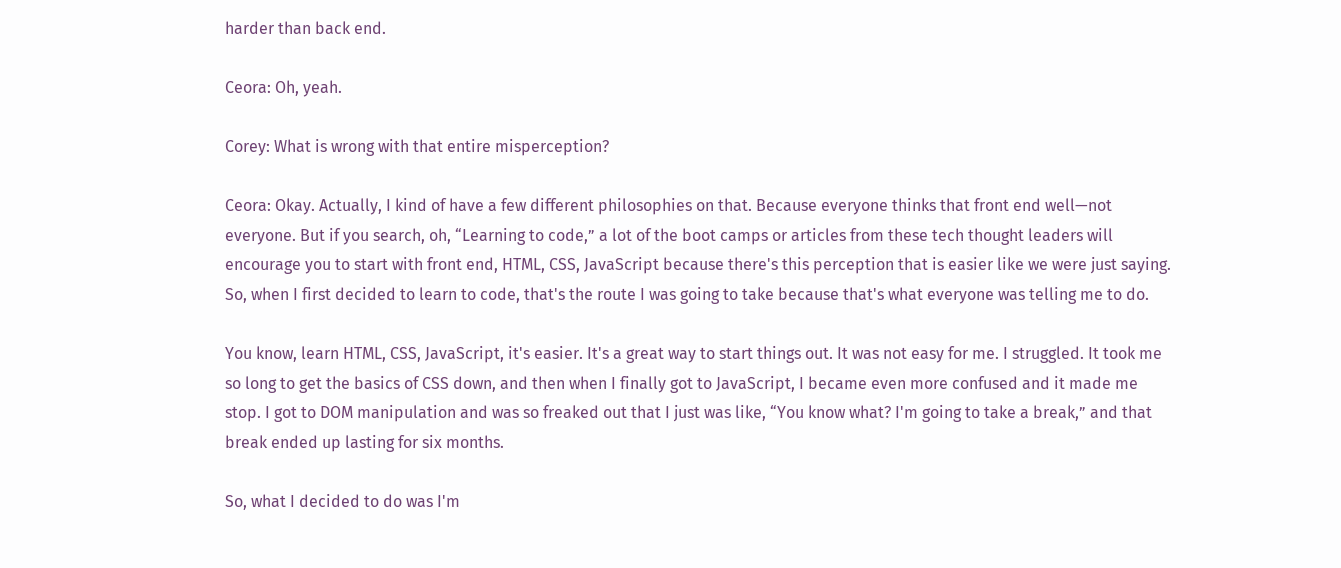harder than back end.

Ceora: Oh, yeah.

Corey: What is wrong with that entire misperception?

Ceora: Okay. Actually, I kind of have a few different philosophies on that. Because everyone thinks that front end well—not everyone. But if you search, oh, “Learning to code,” a lot of the boot camps or articles from these tech thought leaders will encourage you to start with front end, HTML, CSS, JavaScript because there's this perception that is easier like we were just saying. So, when I first decided to learn to code, that's the route I was going to take because that's what everyone was telling me to do.

You know, learn HTML, CSS, JavaScript, it's easier. It's a great way to start things out. It was not easy for me. I struggled. It took me so long to get the basics of CSS down, and then when I finally got to JavaScript, I became even more confused and it made me stop. I got to DOM manipulation and was so freaked out that I just was like, “You know what? I'm going to take a break,” and that break ended up lasting for six months.

So, what I decided to do was I'm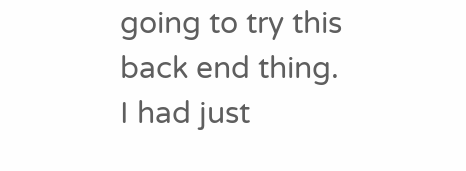going to try this back end thing. I had just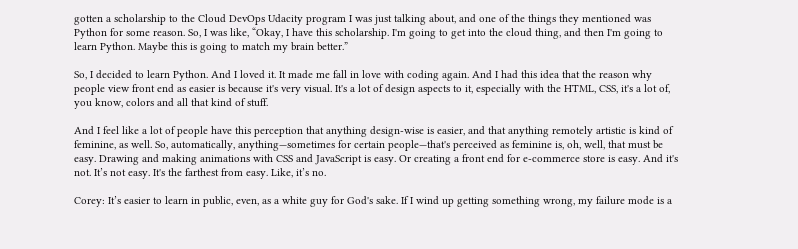gotten a scholarship to the Cloud DevOps Udacity program I was just talking about, and one of the things they mentioned was Python for some reason. So, I was like, “Okay, I have this scholarship. I'm going to get into the cloud thing, and then I'm going to learn Python. Maybe this is going to match my brain better.”

So, I decided to learn Python. And I loved it. It made me fall in love with coding again. And I had this idea that the reason why people view front end as easier is because it's very visual. It's a lot of design aspects to it, especially with the HTML, CSS, it's a lot of, you know, colors and all that kind of stuff.

And I feel like a lot of people have this perception that anything design-wise is easier, and that anything remotely artistic is kind of feminine, as well. So, automatically, anything—sometimes for certain people—that's perceived as feminine is, oh, well, that must be easy. Drawing and making animations with CSS and JavaScript is easy. Or creating a front end for e-commerce store is easy. And it's not. It’s not easy. It's the farthest from easy. Like, it’s no.

Corey: It’s easier to learn in public, even, as a white guy for God's sake. If I wind up getting something wrong, my failure mode is a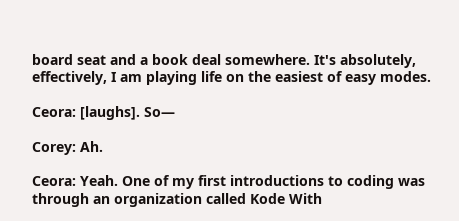board seat and a book deal somewhere. It's absolutely, effectively, I am playing life on the easiest of easy modes.

Ceora: [laughs]. So—

Corey: Ah.

Ceora: Yeah. One of my first introductions to coding was through an organization called Kode With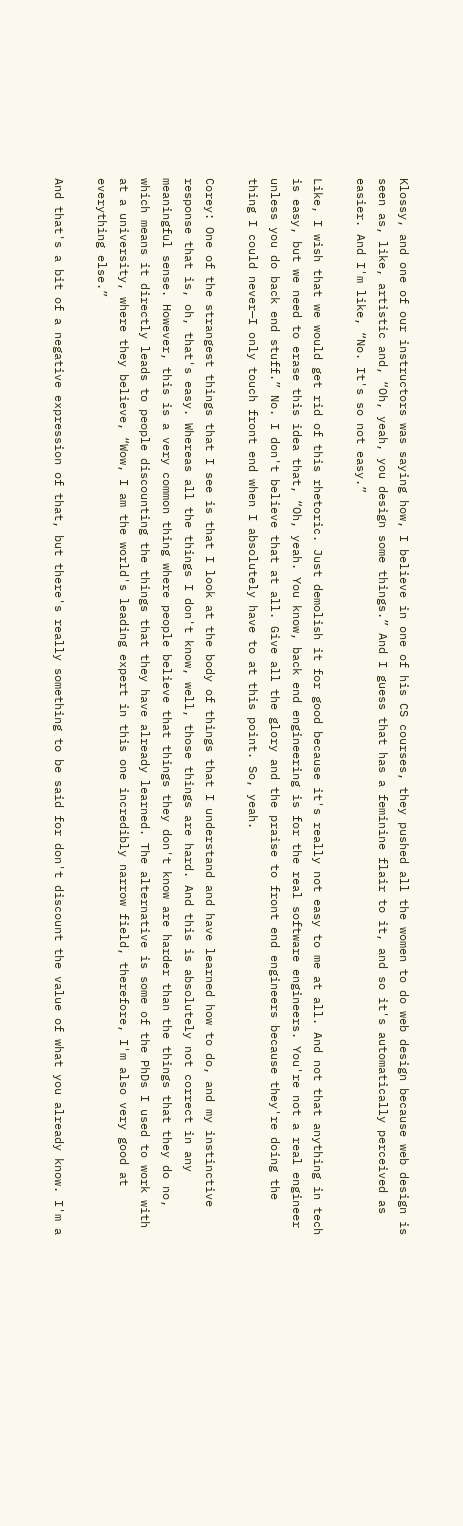Klossy, and one of our instructors was saying how, I believe in one of his CS courses, they pushed all the women to do web design because web design is seen as, like, artistic and, “Oh, yeah, you design some things.” And I guess that has a feminine flair to it, and so it's automatically perceived as easier. And I'm like, “No. It's so not easy.”

Like, I wish that we would get rid of this rhetoric. Just demolish it for good because it's really not easy to me at all. And not that anything in tech is easy, but we need to erase this idea that, “Oh, yeah. You know, back end engineering is for the real software engineers. You're not a real engineer unless you do back end stuff.” No. I don't believe that at all. Give all the glory and the praise to front end engineers because they're doing the thing I could never—I only touch front end when I absolutely have to at this point. So, yeah.

Corey: One of the strangest things that I see is that I look at the body of things that I understand and have learned how to do, and my instinctive response that is, oh, that's easy. Whereas all the things I don't know, well, those things are hard. And this is absolutely not correct in any meaningful sense. However, this is a very common thing where people believe that things they don't know are harder than the things that they do no, which means it directly leads to people discounting the things that they have already learned. The alternative is some of the PhDs I used to work with at a university, where they believe, “Wow, I am the world's leading expert in this one incredibly narrow field, therefore, I'm also very good at everything else.”

And that's a bit of a negative expression of that, but there's really something to be said for don't discount the value of what you already know. I'm a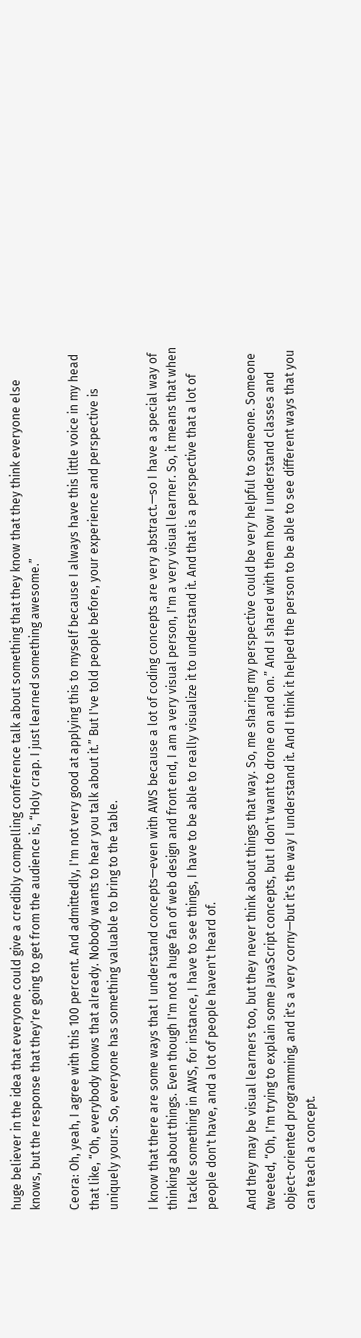huge believer in the idea that everyone could give a credibly compelling conference talk about something that they know that they think everyone else knows, but the response that they're going to get from the audience is, “Holy crap. I just learned something awesome.”

Ceora: Oh, yeah, I agree with this 100 percent. And admittedly, I'm not very good at applying this to myself because I always have this little voice in my head that like, “Oh, everybody knows that already. Nobody wants to hear you talk about it.” But I've told people before, your experience and perspective is uniquely yours. So, everyone has something valuable to bring to the table.

I know that there are some ways that I understand concepts—even with AWS because a lot of coding concepts are very abstract.—so I have a special way of thinking about things. Even though I'm not a huge fan of web design and front end, I am a very visual person, I'm a very visual learner. So, it means that when I tackle something in AWS, for instance, I have to see things, I have to be able to really visualize it to understand it. And that is a perspective that a lot of people don't have, and a lot of people haven't heard of.

And they may be visual learners too, but they never think about things that way. So, me sharing my perspective could be very helpful to someone. Someone tweeted, “Oh, I'm trying to explain some JavaScript concepts, but I don't want to drone on and on.” And I shared with them how I understand classes and object-oriented programming, and it's a very corny—but it's the way I understand it. And I think it helped the person to be able to see different ways that you can teach a concept.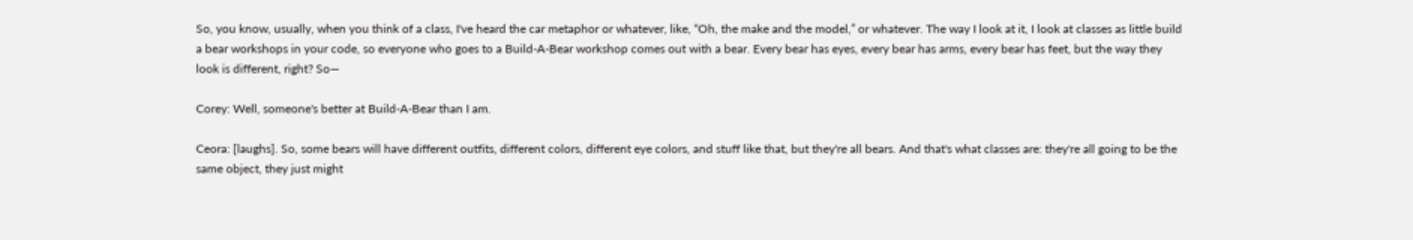So, you know, usually, when you think of a class, I've heard the car metaphor or whatever, like, “Oh, the make and the model,” or whatever. The way I look at it, I look at classes as little build a bear workshops in your code, so everyone who goes to a Build-A-Bear workshop comes out with a bear. Every bear has eyes, every bear has arms, every bear has feet, but the way they look is different, right? So—

Corey: Well, someone's better at Build-A-Bear than I am.

Ceora: [laughs]. So, some bears will have different outfits, different colors, different eye colors, and stuff like that, but they're all bears. And that's what classes are: they're all going to be the same object, they just might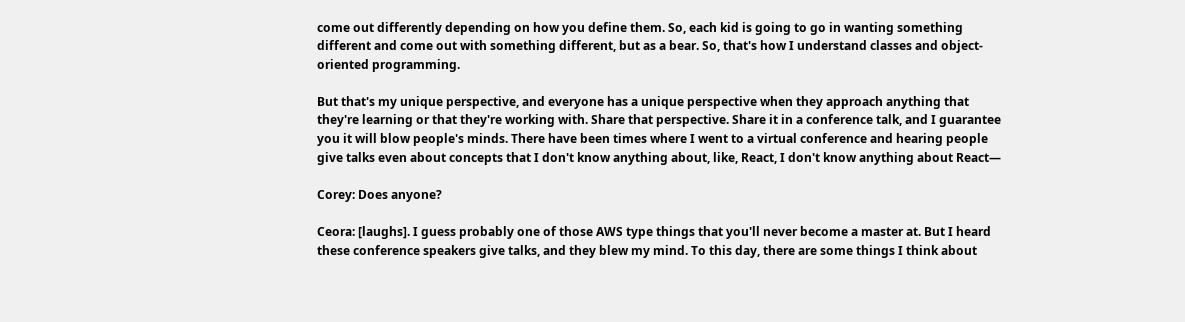come out differently depending on how you define them. So, each kid is going to go in wanting something different and come out with something different, but as a bear. So, that's how I understand classes and object-oriented programming.

But that's my unique perspective, and everyone has a unique perspective when they approach anything that they're learning or that they're working with. Share that perspective. Share it in a conference talk, and I guarantee you it will blow people's minds. There have been times where I went to a virtual conference and hearing people give talks even about concepts that I don't know anything about, like, React, I don't know anything about React—

Corey: Does anyone?

Ceora: [laughs]. I guess probably one of those AWS type things that you'll never become a master at. But I heard these conference speakers give talks, and they blew my mind. To this day, there are some things I think about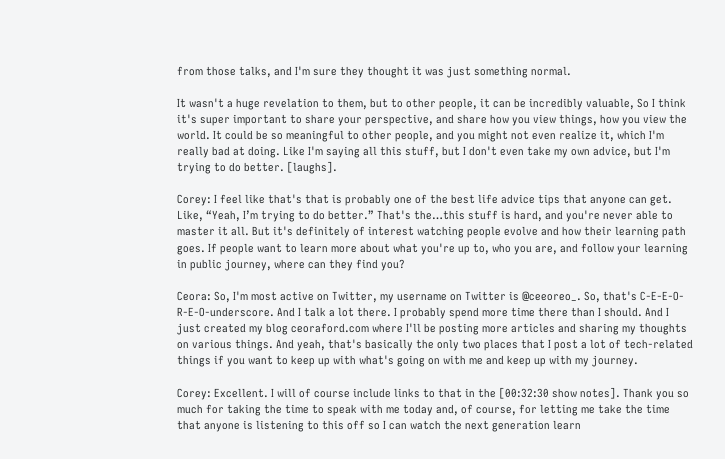from those talks, and I'm sure they thought it was just something normal.

It wasn't a huge revelation to them, but to other people, it can be incredibly valuable, So I think it's super important to share your perspective, and share how you view things, how you view the world. It could be so meaningful to other people, and you might not even realize it, which I'm really bad at doing. Like I'm saying all this stuff, but I don't even take my own advice, but I'm trying to do better. [laughs].

Corey: I feel like that's that is probably one of the best life advice tips that anyone can get. Like, “Yeah, I’m trying to do better.” That's the…this stuff is hard, and you're never able to master it all. But it's definitely of interest watching people evolve and how their learning path goes. If people want to learn more about what you're up to, who you are, and follow your learning in public journey, where can they find you?

Ceora: So, I'm most active on Twitter, my username on Twitter is @ceeoreo_. So, that's C-E-E-O-R-E-O-underscore. And I talk a lot there. I probably spend more time there than I should. And I just created my blog ceoraford.com where I'll be posting more articles and sharing my thoughts on various things. And yeah, that's basically the only two places that I post a lot of tech-related things if you want to keep up with what's going on with me and keep up with my journey.

Corey: Excellent. I will of course include links to that in the [00:32:30 show notes]. Thank you so much for taking the time to speak with me today and, of course, for letting me take the time that anyone is listening to this off so I can watch the next generation learn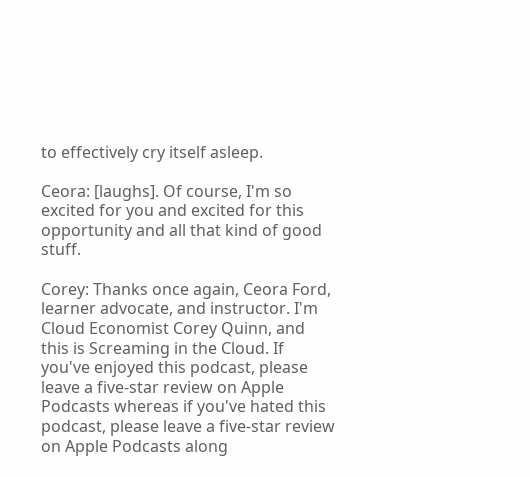to effectively cry itself asleep.

Ceora: [laughs]. Of course, I'm so excited for you and excited for this opportunity and all that kind of good stuff.

Corey: Thanks once again, Ceora Ford, learner advocate, and instructor. I'm Cloud Economist Corey Quinn, and this is Screaming in the Cloud. If you've enjoyed this podcast, please leave a five-star review on Apple Podcasts whereas if you've hated this podcast, please leave a five-star review on Apple Podcasts along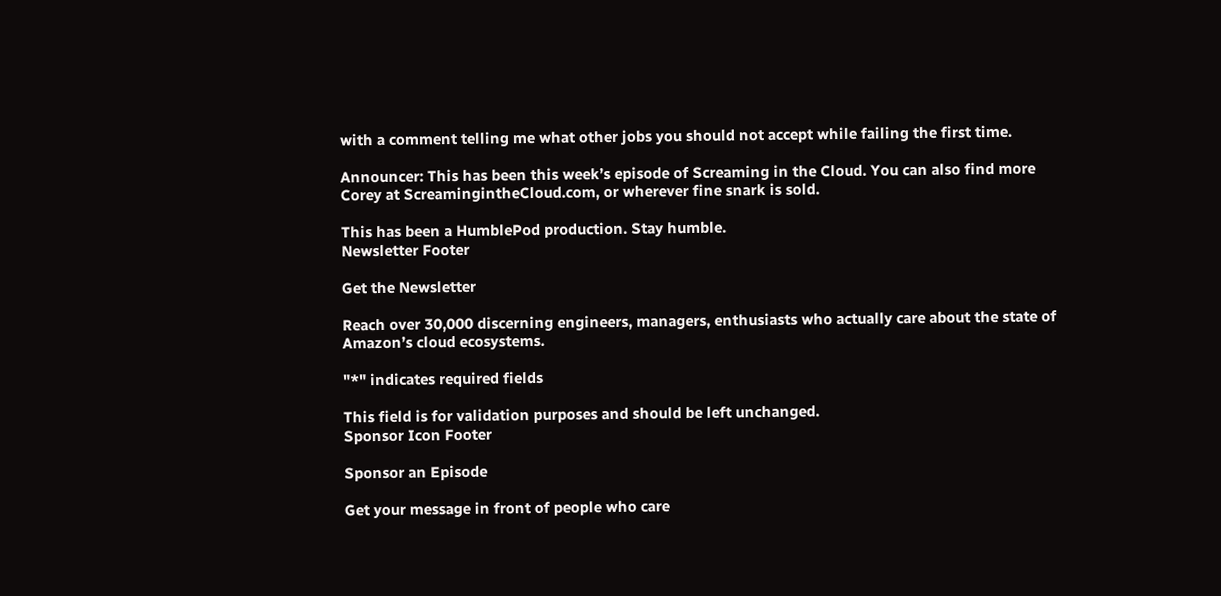with a comment telling me what other jobs you should not accept while failing the first time.

Announcer: This has been this week’s episode of Screaming in the Cloud. You can also find more Corey at ScreamingintheCloud.com, or wherever fine snark is sold.

This has been a HumblePod production. Stay humble.
Newsletter Footer

Get the Newsletter

Reach over 30,000 discerning engineers, managers, enthusiasts who actually care about the state of Amazon’s cloud ecosystems.

"*" indicates required fields

This field is for validation purposes and should be left unchanged.
Sponsor Icon Footer

Sponsor an Episode

Get your message in front of people who care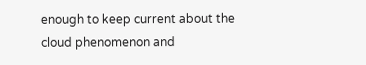enough to keep current about the cloud phenomenon and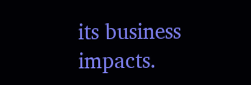its business impacts.